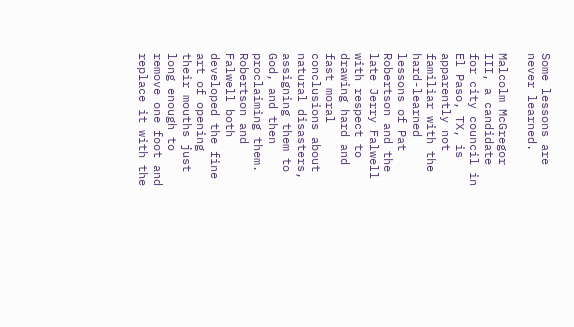Some lessons are never learned.

Malcolm McGregor III, a candidate for city council in El Paso, TX, is apparently not familiar with the hard-learned lessons of Pat Robertson and the late Jerry Falwell with respect to drawing hard and fast moral conclusions about natural disasters, assigning them to God, and then proclaiming them.  Robertson and Falwell both developed the fine art of opening their mouths just long enough to remove one foot and replace it with the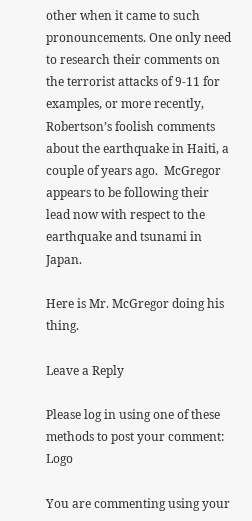other when it came to such pronouncements. One only need to research their comments on the terrorist attacks of 9-11 for examples, or more recently, Robertson’s foolish comments about the earthquake in Haiti, a couple of years ago.  McGregor appears to be following their lead now with respect to the earthquake and tsunami in Japan.

Here is Mr. McGregor doing his thing.

Leave a Reply

Please log in using one of these methods to post your comment: Logo

You are commenting using your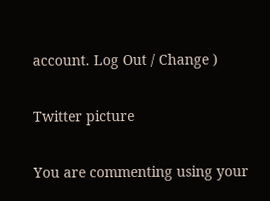account. Log Out / Change )

Twitter picture

You are commenting using your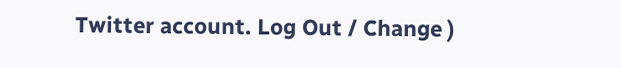Twitter account. Log Out / Change )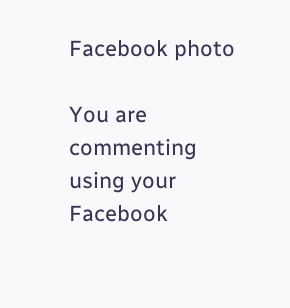Facebook photo

You are commenting using your Facebook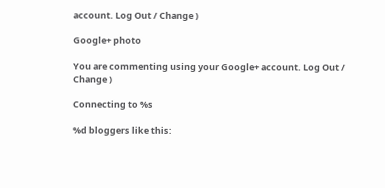account. Log Out / Change )

Google+ photo

You are commenting using your Google+ account. Log Out / Change )

Connecting to %s

%d bloggers like this: